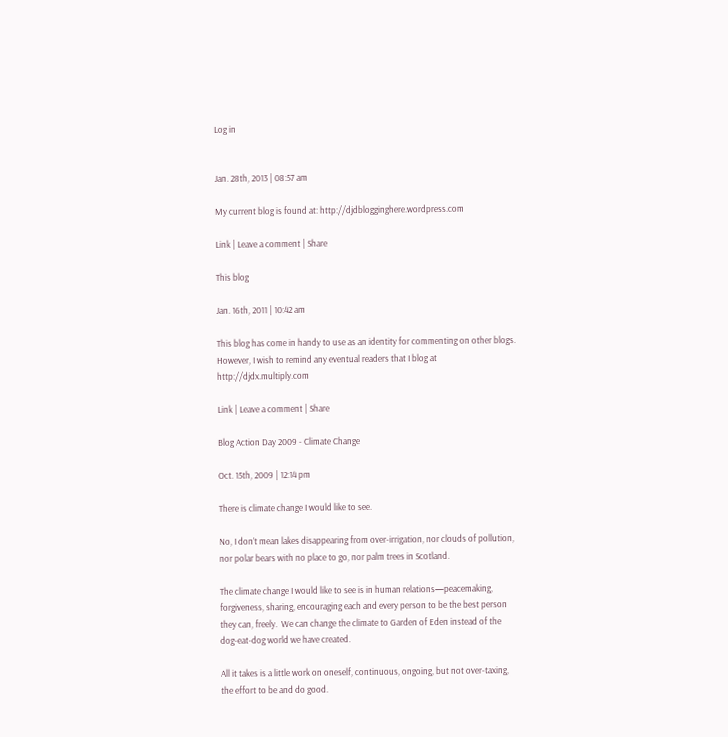Log in


Jan. 28th, 2013 | 08:57 am

My current blog is found at: http://djdblogginghere.wordpress.com

Link | Leave a comment | Share

This blog

Jan. 16th, 2011 | 10:42 am

This blog has come in handy to use as an identity for commenting on other blogs.  However, I wish to remind any eventual readers that I blog at http://djdx.multiply.com

Link | Leave a comment | Share

Blog Action Day 2009 - Climate Change

Oct. 15th, 2009 | 12:14 pm

There is climate change I would like to see.

No, I don’t mean lakes disappearing from over-irrigation, nor clouds of pollution, nor polar bears with no place to go, nor palm trees in Scotland.

The climate change I would like to see is in human relations—peacemaking, forgiveness, sharing, encouraging each and every person to be the best person they can, freely.  We can change the climate to Garden of Eden instead of the dog-eat-dog world we have created.

All it takes is a little work on oneself, continuous, ongoing, but not over-taxing, the effort to be and do good.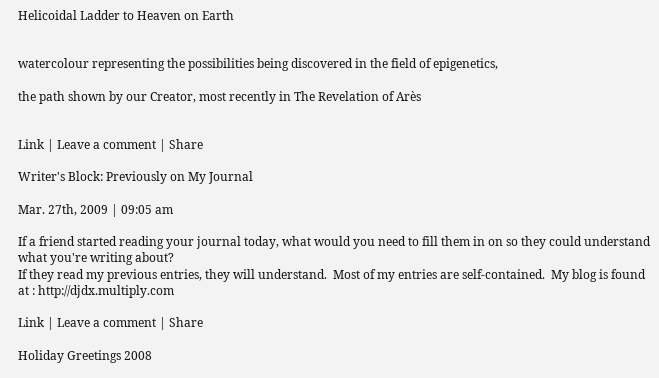Helicoidal Ladder to Heaven on Earth


watercolour representing the possibilities being discovered in the field of epigenetics,

the path shown by our Creator, most recently in The Revelation of Arès


Link | Leave a comment | Share

Writer's Block: Previously on My Journal

Mar. 27th, 2009 | 09:05 am

If a friend started reading your journal today, what would you need to fill them in on so they could understand what you're writing about?
If they read my previous entries, they will understand.  Most of my entries are self-contained.  My blog is found at : http://djdx.multiply.com

Link | Leave a comment | Share

Holiday Greetings 2008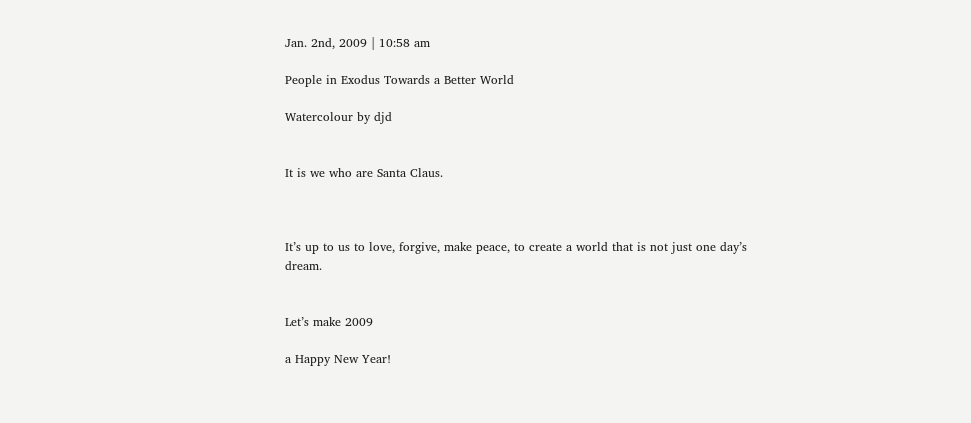Jan. 2nd, 2009 | 10:58 am

People in Exodus Towards a Better World

Watercolour by djd


It is we who are Santa Claus.



It’s up to us to love, forgive, make peace, to create a world that is not just one day’s dream.


Let’s make 2009

a Happy New Year!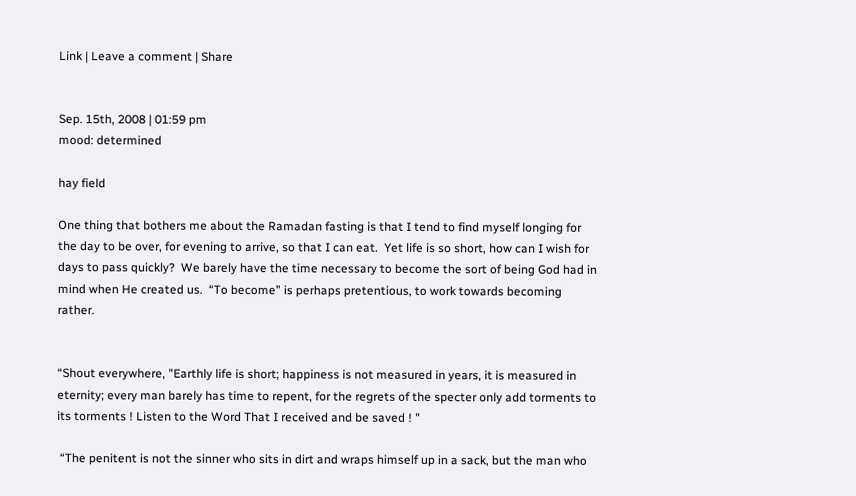Link | Leave a comment | Share


Sep. 15th, 2008 | 01:59 pm
mood: determined

hay field

One thing that bothers me about the Ramadan fasting is that I tend to find myself longing for the day to be over, for evening to arrive, so that I can eat.  Yet life is so short, how can I wish for days to pass quickly?  We barely have the time necessary to become the sort of being God had in mind when He created us.  “To become” is perhaps pretentious, to work towards becoming rather.


“Shout everywhere, "Earthly life is short; happiness is not measured in years, it is measured in eternity; every man barely has time to repent, for the regrets of the specter only add torments to its torments ! Listen to the Word That I received and be saved ! "

 “The penitent is not the sinner who sits in dirt and wraps himself up in a sack, but the man who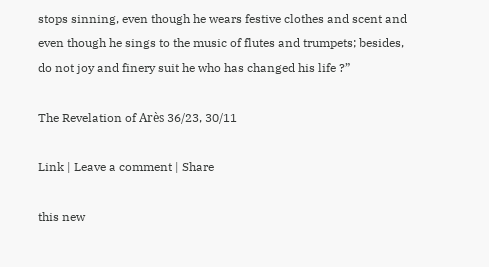stops sinning, even though he wears festive clothes and scent and even though he sings to the music of flutes and trumpets; besides, do not joy and finery suit he who has changed his life ?”

The Revelation of Arès 36/23, 30/11

Link | Leave a comment | Share

this new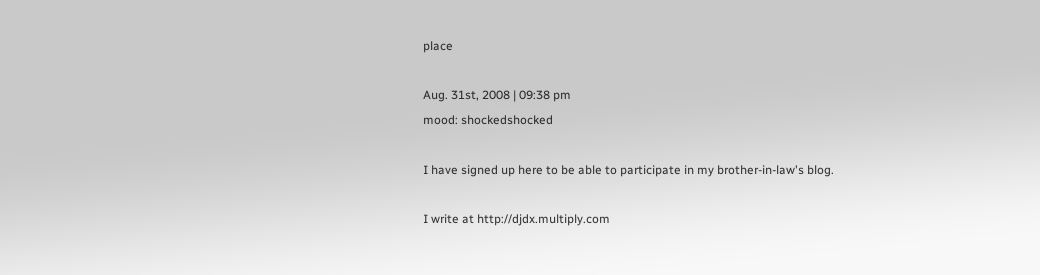place

Aug. 31st, 2008 | 09:38 pm
mood: shockedshocked

I have signed up here to be able to participate in my brother-in-law's blog.

I write at http://djdx.multiply.com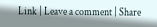Link | Leave a comment | Share